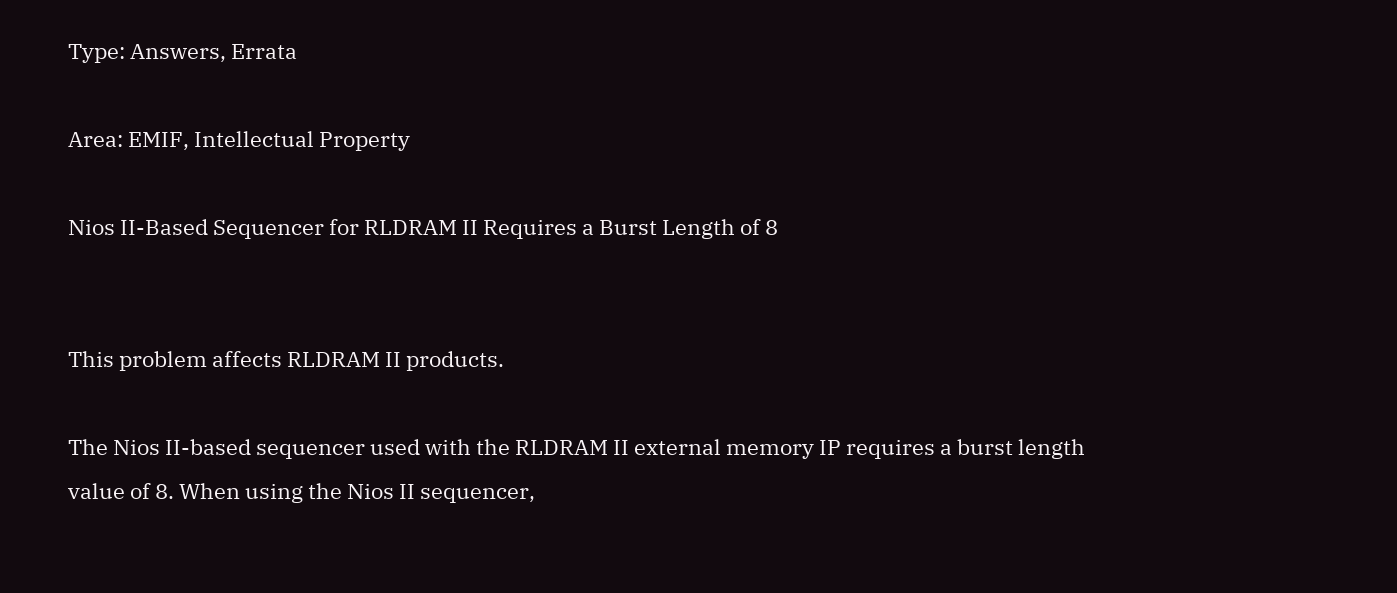Type: Answers, Errata

Area: EMIF, Intellectual Property

Nios II-Based Sequencer for RLDRAM II Requires a Burst Length of 8


This problem affects RLDRAM II products.

The Nios II-based sequencer used with the RLDRAM II external memory IP requires a burst length value of 8. When using the Nios II sequencer,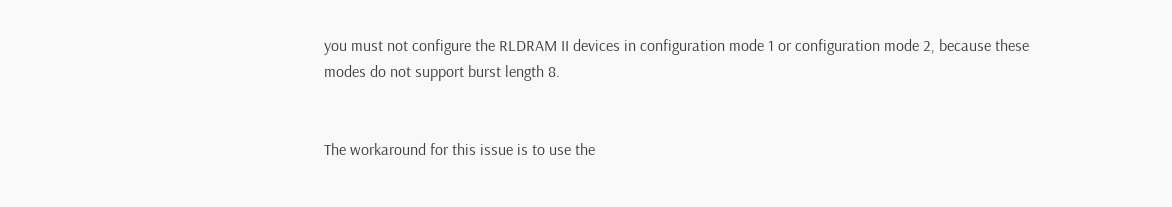you must not configure the RLDRAM II devices in configuration mode 1 or configuration mode 2, because these modes do not support burst length 8.


The workaround for this issue is to use the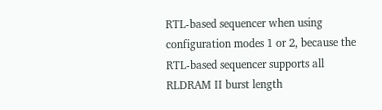RTL-based sequencer when using configuration modes 1 or 2, because the RTL-based sequencer supports all RLDRAM II burst length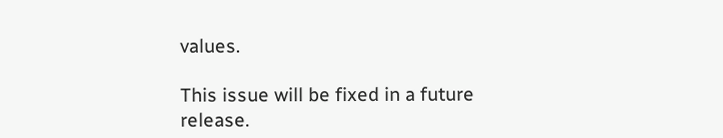values.

This issue will be fixed in a future release.